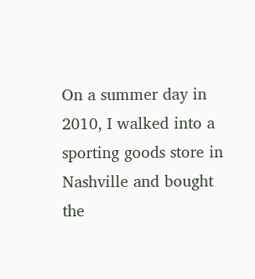On a summer day in 2010, I walked into a sporting goods store in Nashville and bought the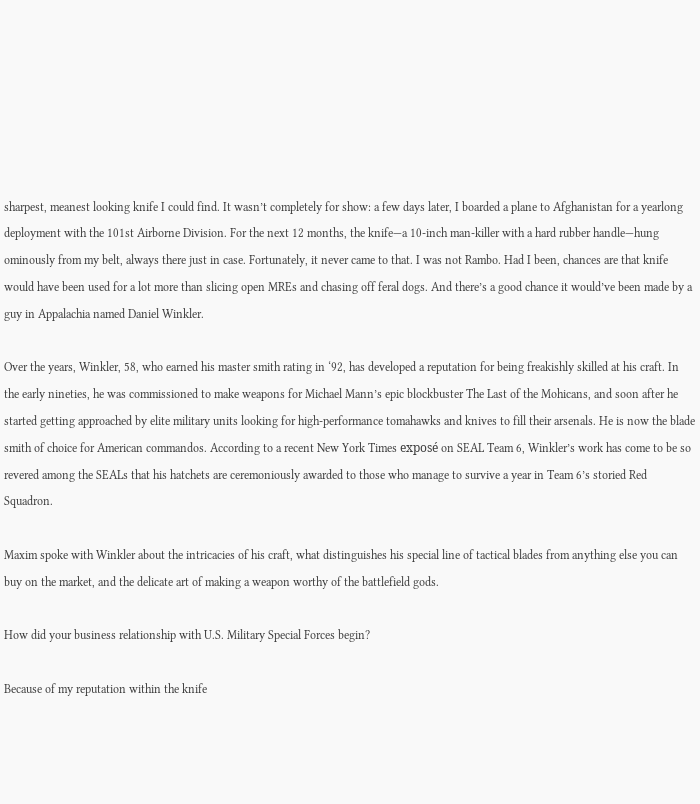sharpest, meanest looking knife I could find. It wasn’t completely for show: a few days later, I boarded a plane to Afghanistan for a yearlong deployment with the 101st Airborne Division. For the next 12 months, the knife—a 10-inch man-killer with a hard rubber handle—hung ominously from my belt, always there just in case. Fortunately, it never came to that. I was not Rambo. Had I been, chances are that knife would have been used for a lot more than slicing open MREs and chasing off feral dogs. And there’s a good chance it would’ve been made by a guy in Appalachia named Daniel Winkler.

Over the years, Winkler, 58, who earned his master smith rating in ‘92, has developed a reputation for being freakishly skilled at his craft. In the early nineties, he was commissioned to make weapons for Michael Mann’s epic blockbuster The Last of the Mohicans, and soon after he started getting approached by elite military units looking for high-performance tomahawks and knives to fill their arsenals. He is now the blade smith of choice for American commandos. According to a recent New York Times exposé on SEAL Team 6, Winkler’s work has come to be so revered among the SEALs that his hatchets are ceremoniously awarded to those who manage to survive a year in Team 6’s storied Red Squadron.

Maxim spoke with Winkler about the intricacies of his craft, what distinguishes his special line of tactical blades from anything else you can buy on the market, and the delicate art of making a weapon worthy of the battlefield gods.

How did your business relationship with U.S. Military Special Forces begin?

Because of my reputation within the knife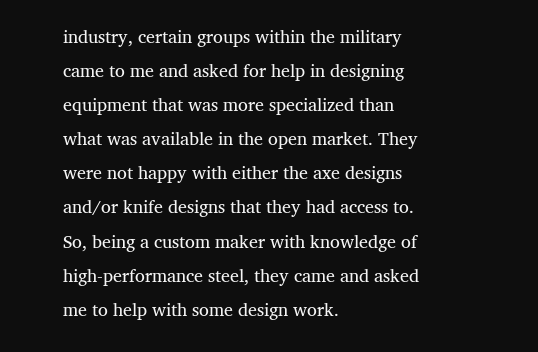industry, certain groups within the military came to me and asked for help in designing equipment that was more specialized than what was available in the open market. They were not happy with either the axe designs and/or knife designs that they had access to. So, being a custom maker with knowledge of high-performance steel, they came and asked me to help with some design work.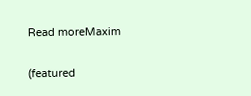Read moreMaxim

(featured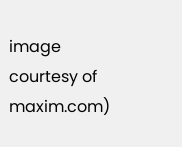image courtesy of maxim.com)